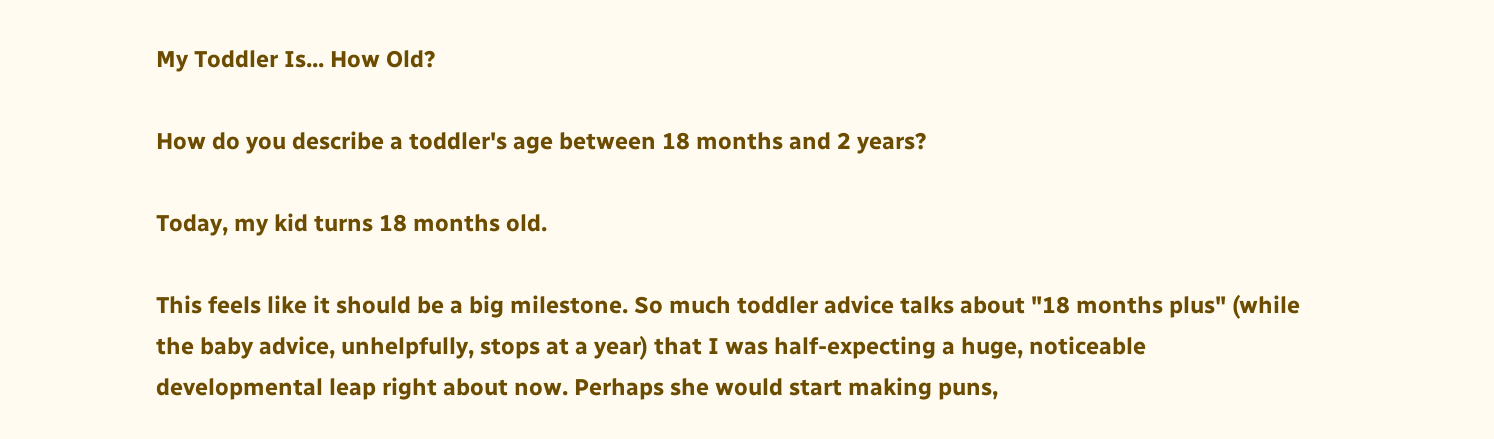My Toddler Is... How Old?

How do you describe a toddler's age between 18 months and 2 years?

Today, my kid turns 18 months old.

This feels like it should be a big milestone. So much toddler advice talks about "18 months plus" (while the baby advice, unhelpfully, stops at a year) that I was half-expecting a huge, noticeable developmental leap right about now. Perhaps she would start making puns,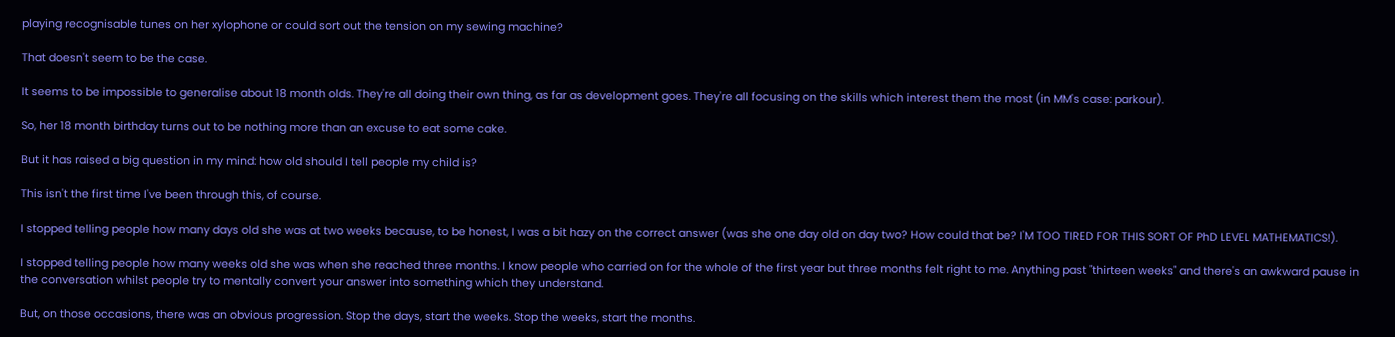playing recognisable tunes on her xylophone or could sort out the tension on my sewing machine?

That doesn't seem to be the case.

It seems to be impossible to generalise about 18 month olds. They're all doing their own thing, as far as development goes. They're all focusing on the skills which interest them the most (in MM's case: parkour).

So, her 18 month birthday turns out to be nothing more than an excuse to eat some cake.

But it has raised a big question in my mind: how old should I tell people my child is?

This isn't the first time I've been through this, of course.

I stopped telling people how many days old she was at two weeks because, to be honest, I was a bit hazy on the correct answer (was she one day old on day two? How could that be? I'M TOO TIRED FOR THIS SORT OF PhD LEVEL MATHEMATICS!).

I stopped telling people how many weeks old she was when she reached three months. I know people who carried on for the whole of the first year but three months felt right to me. Anything past "thirteen weeks" and there's an awkward pause in the conversation whilst people try to mentally convert your answer into something which they understand.

But, on those occasions, there was an obvious progression. Stop the days, start the weeks. Stop the weeks, start the months.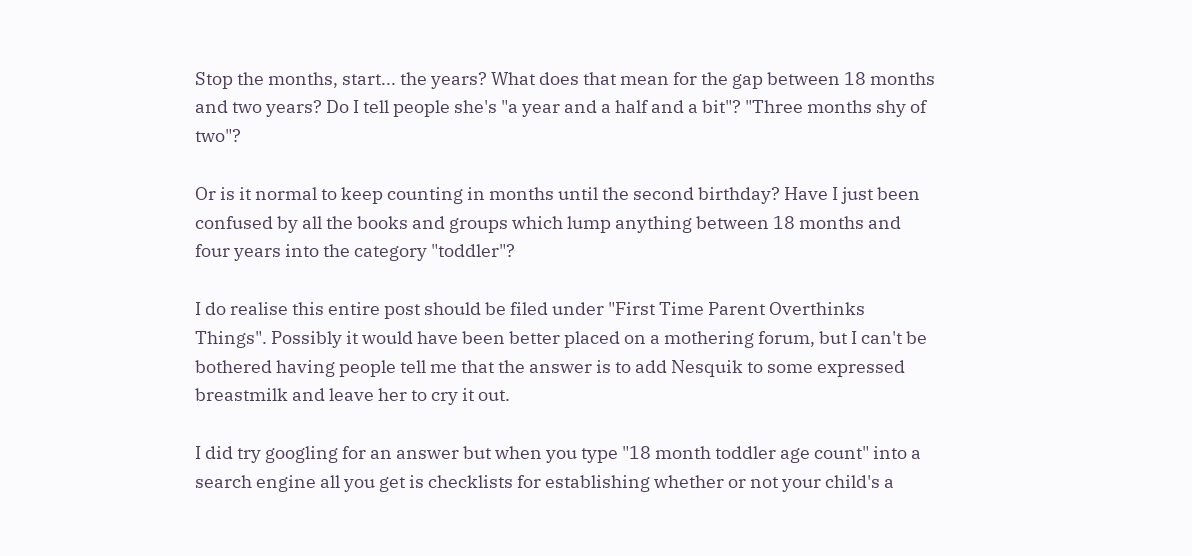Stop the months, start... the years? What does that mean for the gap between 18 months and two years? Do I tell people she's "a year and a half and a bit"? "Three months shy of two"?

Or is it normal to keep counting in months until the second birthday? Have I just been confused by all the books and groups which lump anything between 18 months and four years into the category "toddler"?

I do realise this entire post should be filed under "First Time Parent Overthinks Things". Possibly it would have been better placed on a mothering forum, but I can't be bothered having people tell me that the answer is to add Nesquik to some expressed breastmilk and leave her to cry it out.

I did try googling for an answer but when you type "18 month toddler age count" into a search engine all you get is checklists for establishing whether or not your child's a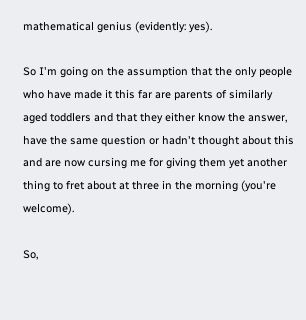mathematical genius (evidently: yes).

So I'm going on the assumption that the only people who have made it this far are parents of similarly aged toddlers and that they either know the answer, have the same question or hadn't thought about this and are now cursing me for giving them yet another thing to fret about at three in the morning (you're welcome).

So,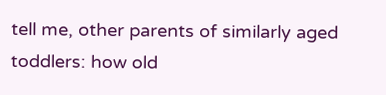tell me, other parents of similarly aged toddlers: how old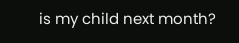is my child next month?